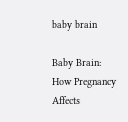baby brain

Baby Brain: How Pregnancy Affects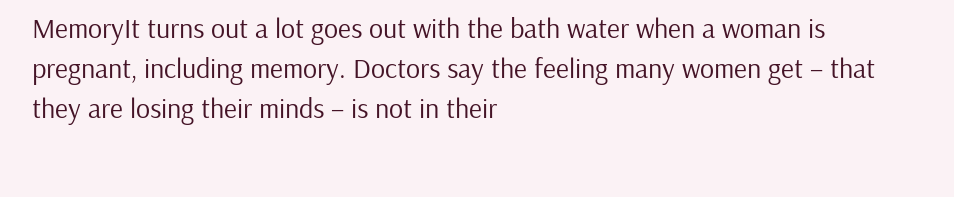MemoryIt turns out a lot goes out with the bath water when a woman is pregnant, including memory. Doctors say the feeling many women get – that they are losing their minds – is not in their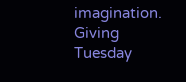imagination.
Giving Tuesday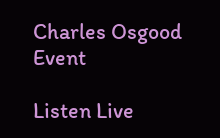Charles Osgood Event

Listen Live